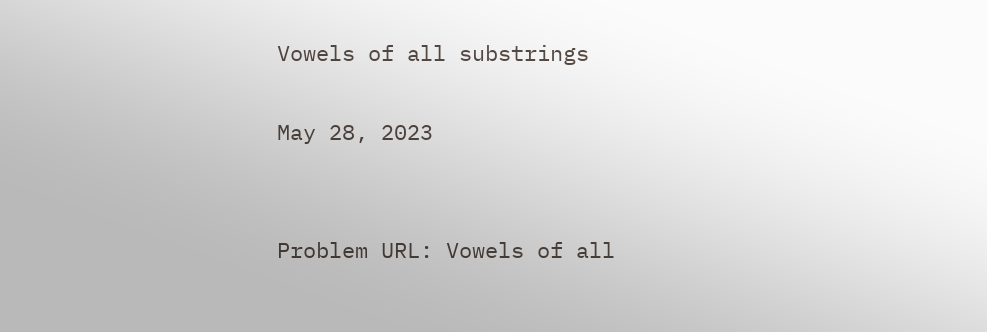Vowels of all substrings

May 28, 2023


Problem URL: Vowels of all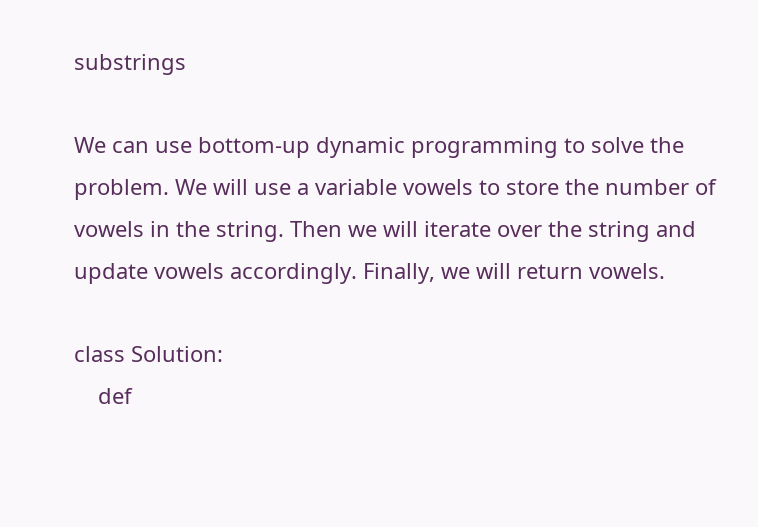substrings

We can use bottom-up dynamic programming to solve the problem. We will use a variable vowels to store the number of vowels in the string. Then we will iterate over the string and update vowels accordingly. Finally, we will return vowels.

class Solution:
    def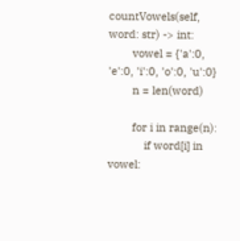countVowels(self, word: str) -> int:
        vowel = {'a':0, 'e':0, 'i':0, 'o':0, 'u':0}
        n = len(word)

        for i in range(n):
            if word[i] in vowel: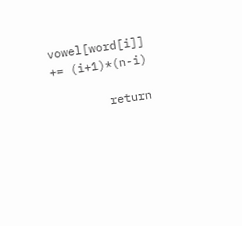vowel[word[i]] += (i+1)*(n-i)

        return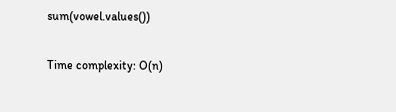sum(vowel.values())

Time complexity: O(n)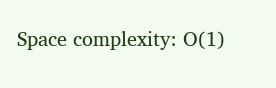Space complexity: O(1)